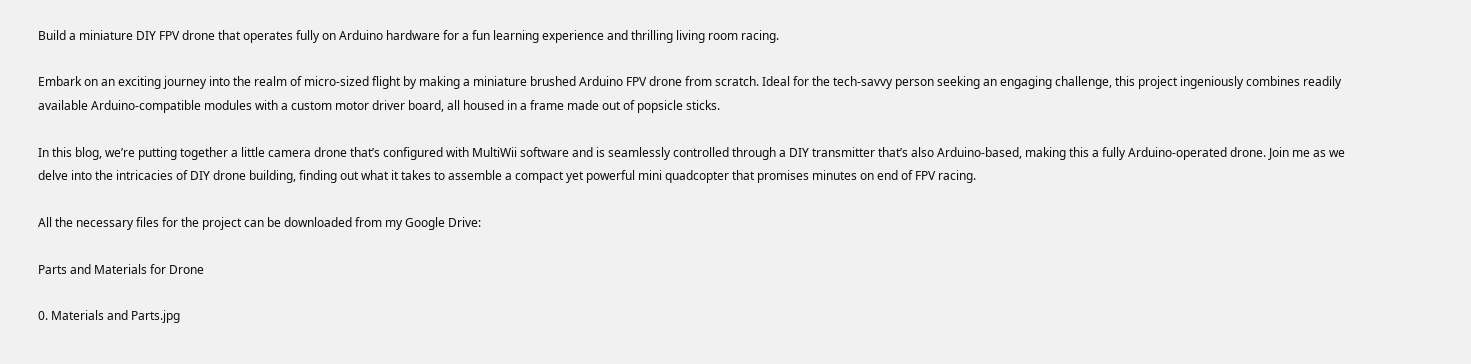Build a miniature DIY FPV drone that operates fully on Arduino hardware for a fun learning experience and thrilling living room racing.

Embark on an exciting journey into the realm of micro-sized flight by making a miniature brushed Arduino FPV drone from scratch. Ideal for the tech-savvy person seeking an engaging challenge, this project ingeniously combines readily available Arduino-compatible modules with a custom motor driver board, all housed in a frame made out of popsicle sticks.

In this blog, we’re putting together a little camera drone that’s configured with MultiWii software and is seamlessly controlled through a DIY transmitter that’s also Arduino-based, making this a fully Arduino-operated drone. Join me as we delve into the intricacies of DIY drone building, finding out what it takes to assemble a compact yet powerful mini quadcopter that promises minutes on end of FPV racing.

All the necessary files for the project can be downloaded from my Google Drive:

Parts and Materials for Drone

0. Materials and Parts.jpg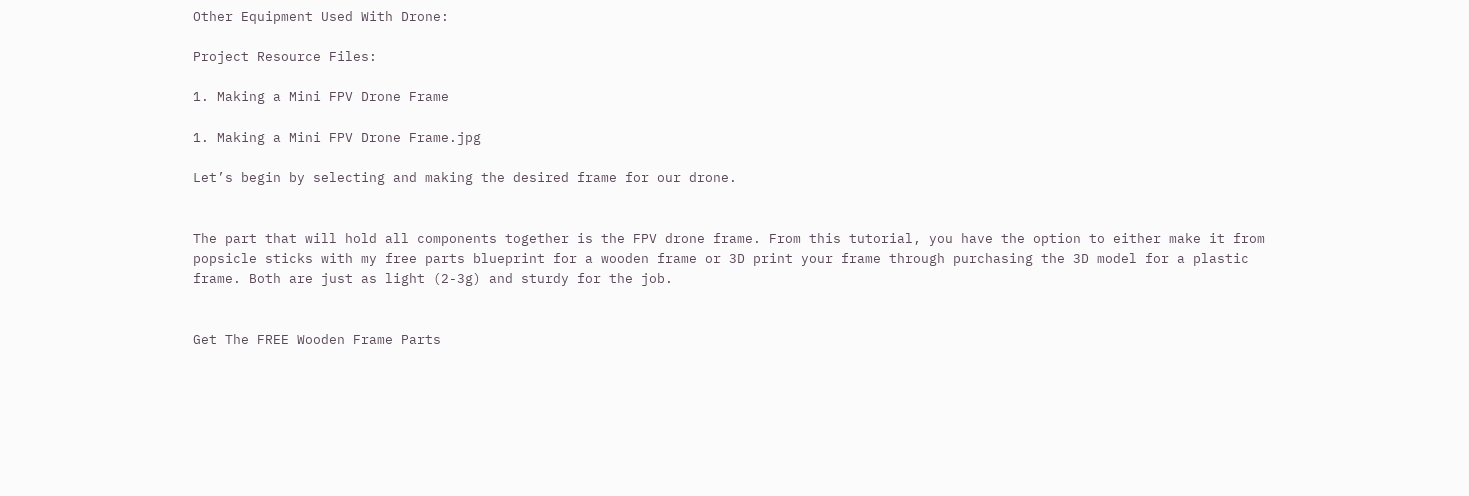Other Equipment Used With Drone:

Project Resource Files:

1. Making a Mini FPV Drone Frame

1. Making a Mini FPV Drone Frame.jpg

Let’s begin by selecting and making the desired frame for our drone.


The part that will hold all components together is the FPV drone frame. From this tutorial, you have the option to either make it from popsicle sticks with my free parts blueprint for a wooden frame or 3D print your frame through purchasing the 3D model for a plastic frame. Both are just as light (2-3g) and sturdy for the job.


Get The FREE Wooden Frame Parts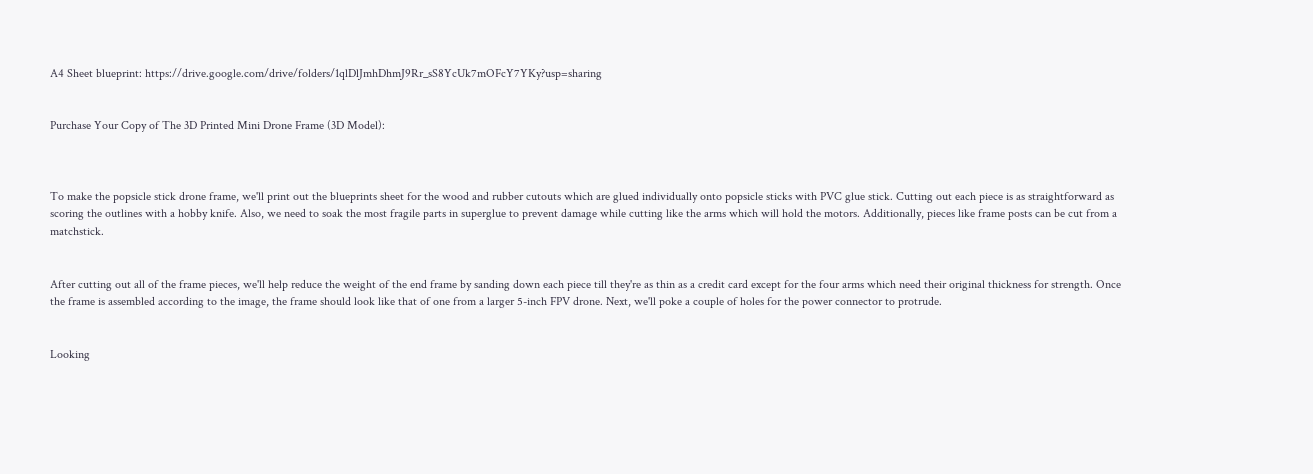A4 Sheet blueprint: https://drive.google.com/drive/folders/1qlDlJmhDhmJ9Rr_sS8YcUk7mOFcY7YKy?usp=sharing


Purchase Your Copy of The 3D Printed Mini Drone Frame (3D Model):



To make the popsicle stick drone frame, we'll print out the blueprints sheet for the wood and rubber cutouts which are glued individually onto popsicle sticks with PVC glue stick. Cutting out each piece is as straightforward as scoring the outlines with a hobby knife. Also, we need to soak the most fragile parts in superglue to prevent damage while cutting like the arms which will hold the motors. Additionally, pieces like frame posts can be cut from a matchstick.


After cutting out all of the frame pieces, we'll help reduce the weight of the end frame by sanding down each piece till they're as thin as a credit card except for the four arms which need their original thickness for strength. Once the frame is assembled according to the image, the frame should look like that of one from a larger 5-inch FPV drone. Next, we'll poke a couple of holes for the power connector to protrude.


Looking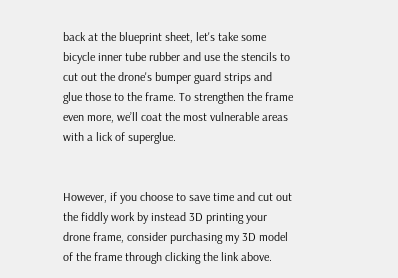back at the blueprint sheet, let's take some bicycle inner tube rubber and use the stencils to cut out the drone's bumper guard strips and glue those to the frame. To strengthen the frame even more, we’ll coat the most vulnerable areas with a lick of superglue.


However, if you choose to save time and cut out the fiddly work by instead 3D printing your drone frame, consider purchasing my 3D model of the frame through clicking the link above.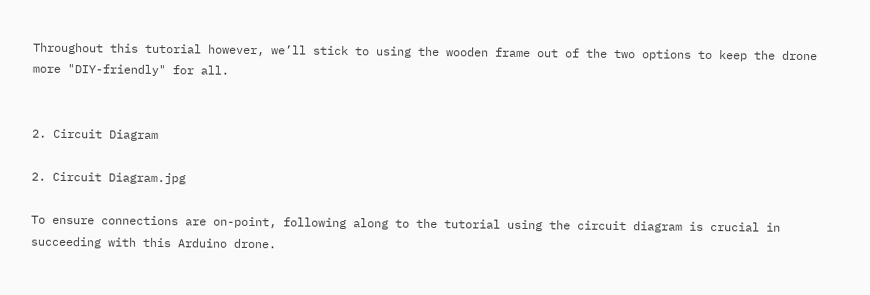Throughout this tutorial however, we’ll stick to using the wooden frame out of the two options to keep the drone more "DIY-friendly" for all.


2. Circuit Diagram

2. Circuit Diagram.jpg

To ensure connections are on-point, following along to the tutorial using the circuit diagram is crucial in succeeding with this Arduino drone.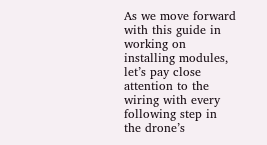As we move forward with this guide in working on installing modules, let’s pay close attention to the wiring with every following step in the drone’s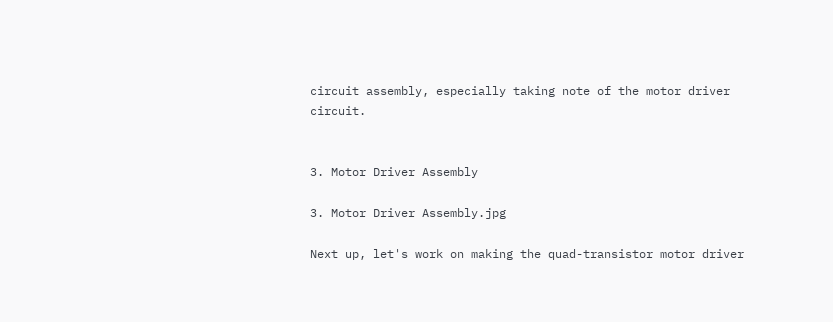circuit assembly, especially taking note of the motor driver circuit.


3. Motor Driver Assembly

3. Motor Driver Assembly.jpg

Next up, let's work on making the quad-transistor motor driver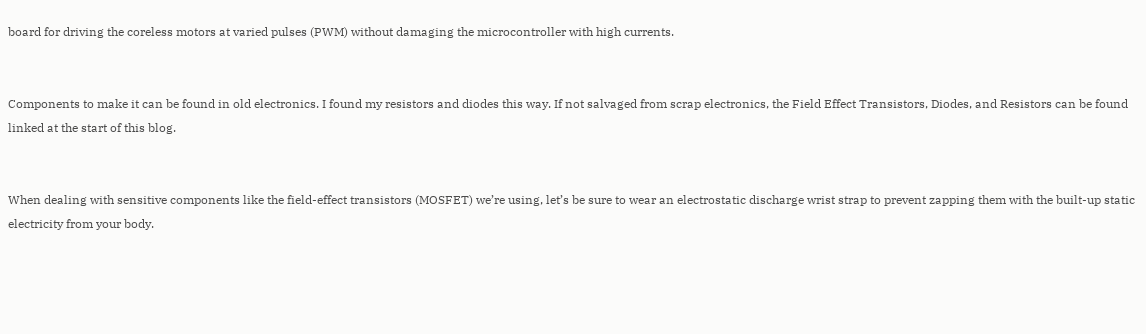board for driving the coreless motors at varied pulses (PWM) without damaging the microcontroller with high currents.


Components to make it can be found in old electronics. I found my resistors and diodes this way. If not salvaged from scrap electronics, the Field Effect Transistors, Diodes, and Resistors can be found linked at the start of this blog.


When dealing with sensitive components like the field-effect transistors (MOSFET) we’re using, let’s be sure to wear an electrostatic discharge wrist strap to prevent zapping them with the built-up static electricity from your body.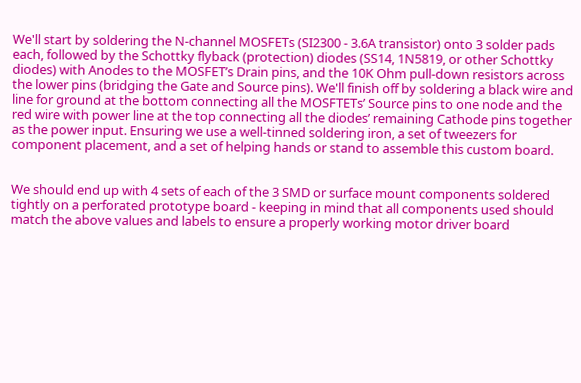We'll start by soldering the N-channel MOSFETs (SI2300 - 3.6A transistor) onto 3 solder pads each, followed by the Schottky flyback (protection) diodes (SS14, 1N5819, or other Schottky diodes) with Anodes to the MOSFET’s Drain pins, and the 10K Ohm pull-down resistors across the lower pins (bridging the Gate and Source pins). We'll finish off by soldering a black wire and line for ground at the bottom connecting all the MOSFTETs’ Source pins to one node and the red wire with power line at the top connecting all the diodes’ remaining Cathode pins together as the power input. Ensuring we use a well-tinned soldering iron, a set of tweezers for component placement, and a set of helping hands or stand to assemble this custom board.


We should end up with 4 sets of each of the 3 SMD or surface mount components soldered tightly on a perforated prototype board - keeping in mind that all components used should match the above values and labels to ensure a properly working motor driver board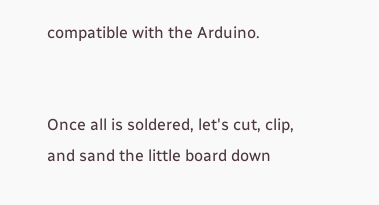compatible with the Arduino.


Once all is soldered, let's cut, clip, and sand the little board down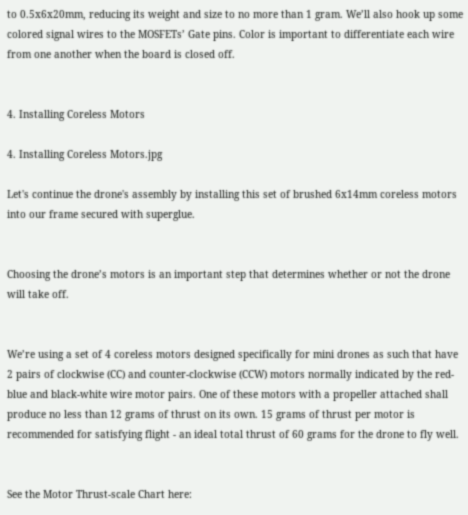to 0.5x6x20mm, reducing its weight and size to no more than 1 gram. We’ll also hook up some colored signal wires to the MOSFETs’ Gate pins. Color is important to differentiate each wire from one another when the board is closed off.


4. Installing Coreless Motors

4. Installing Coreless Motors.jpg

Let's continue the drone's assembly by installing this set of brushed 6x14mm coreless motors into our frame secured with superglue.


Choosing the drone’s motors is an important step that determines whether or not the drone will take off.


We’re using a set of 4 coreless motors designed specifically for mini drones as such that have 2 pairs of clockwise (CC) and counter-clockwise (CCW) motors normally indicated by the red-blue and black-white wire motor pairs. One of these motors with a propeller attached shall produce no less than 12 grams of thrust on its own. 15 grams of thrust per motor is recommended for satisfying flight - an ideal total thrust of 60 grams for the drone to fly well.


See the Motor Thrust-scale Chart here: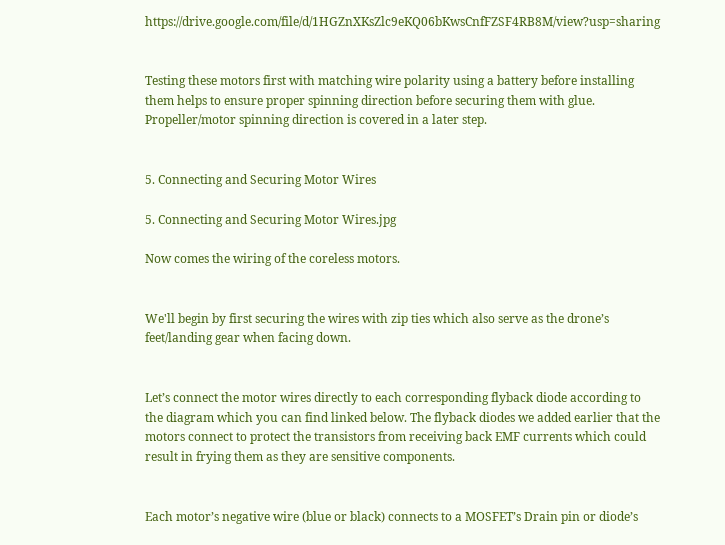https://drive.google.com/file/d/1HGZnXKsZlc9eKQ06bKwsCnfFZSF4RB8M/view?usp=sharing


Testing these motors first with matching wire polarity using a battery before installing them helps to ensure proper spinning direction before securing them with glue. Propeller/motor spinning direction is covered in a later step.


5. Connecting and Securing Motor Wires

5. Connecting and Securing Motor Wires.jpg

Now comes the wiring of the coreless motors.


We'll begin by first securing the wires with zip ties which also serve as the drone’s feet/landing gear when facing down.


Let’s connect the motor wires directly to each corresponding flyback diode according to the diagram which you can find linked below. The flyback diodes we added earlier that the motors connect to protect the transistors from receiving back EMF currents which could result in frying them as they are sensitive components.


Each motor’s negative wire (blue or black) connects to a MOSFET’s Drain pin or diode’s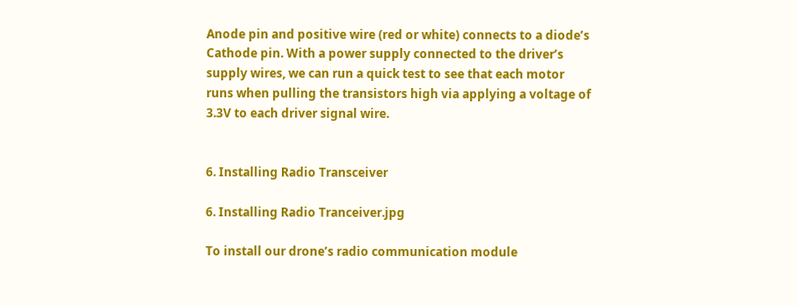Anode pin and positive wire (red or white) connects to a diode’s Cathode pin. With a power supply connected to the driver’s supply wires, we can run a quick test to see that each motor runs when pulling the transistors high via applying a voltage of 3.3V to each driver signal wire.


6. Installing Radio Transceiver

6. Installing Radio Tranceiver.jpg

To install our drone’s radio communication module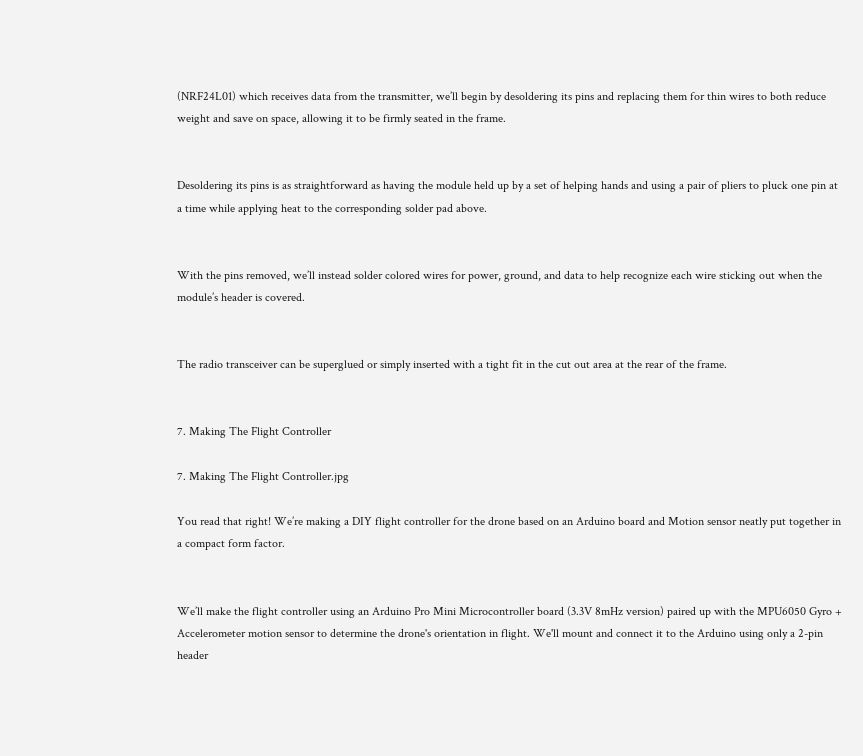(NRF24L01) which receives data from the transmitter, we’ll begin by desoldering its pins and replacing them for thin wires to both reduce weight and save on space, allowing it to be firmly seated in the frame.


Desoldering its pins is as straightforward as having the module held up by a set of helping hands and using a pair of pliers to pluck one pin at a time while applying heat to the corresponding solder pad above.


With the pins removed, we’ll instead solder colored wires for power, ground, and data to help recognize each wire sticking out when the module’s header is covered.


The radio transceiver can be superglued or simply inserted with a tight fit in the cut out area at the rear of the frame.


7. Making The Flight Controller

7. Making The Flight Controller.jpg

You read that right! We’re making a DIY flight controller for the drone based on an Arduino board and Motion sensor neatly put together in a compact form factor.


We’ll make the flight controller using an Arduino Pro Mini Microcontroller board (3.3V 8mHz version) paired up with the MPU6050 Gyro + Accelerometer motion sensor to determine the drone's orientation in flight. We'll mount and connect it to the Arduino using only a 2-pin header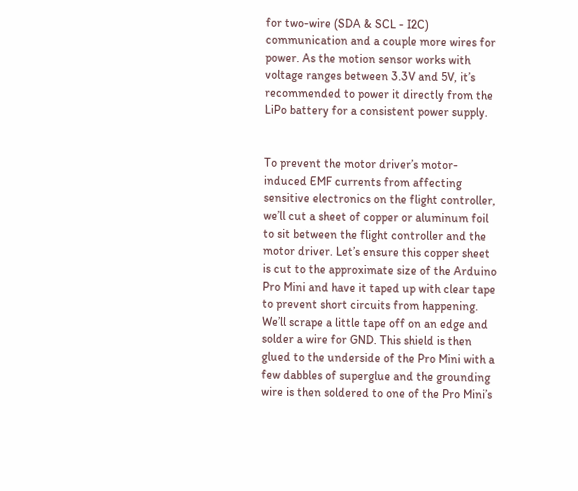for two-wire (SDA & SCL - I2C) communication and a couple more wires for power. As the motion sensor works with voltage ranges between 3.3V and 5V, it’s recommended to power it directly from the LiPo battery for a consistent power supply.


To prevent the motor driver’s motor-induced EMF currents from affecting sensitive electronics on the flight controller, we’ll cut a sheet of copper or aluminum foil to sit between the flight controller and the motor driver. Let’s ensure this copper sheet is cut to the approximate size of the Arduino Pro Mini and have it taped up with clear tape to prevent short circuits from happening. We’ll scrape a little tape off on an edge and solder a wire for GND. This shield is then glued to the underside of the Pro Mini with a few dabbles of superglue and the grounding wire is then soldered to one of the Pro Mini’s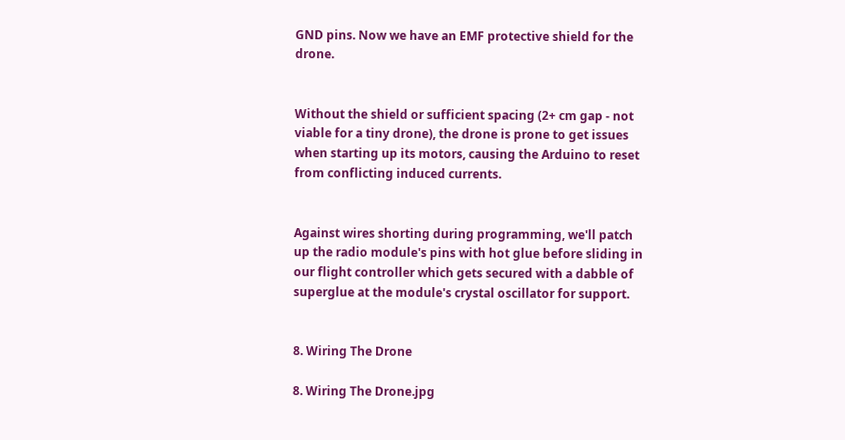GND pins. Now we have an EMF protective shield for the drone.


Without the shield or sufficient spacing (2+ cm gap - not viable for a tiny drone), the drone is prone to get issues when starting up its motors, causing the Arduino to reset from conflicting induced currents.


Against wires shorting during programming, we'll patch up the radio module's pins with hot glue before sliding in our flight controller which gets secured with a dabble of superglue at the module's crystal oscillator for support.


8. Wiring The Drone

8. Wiring The Drone.jpg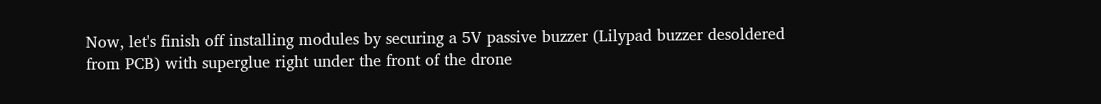Now, let's finish off installing modules by securing a 5V passive buzzer (Lilypad buzzer desoldered from PCB) with superglue right under the front of the drone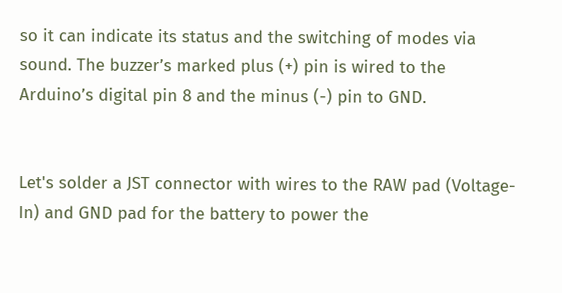so it can indicate its status and the switching of modes via sound. The buzzer’s marked plus (+) pin is wired to the Arduino’s digital pin 8 and the minus (-) pin to GND.


Let's solder a JST connector with wires to the RAW pad (Voltage-In) and GND pad for the battery to power the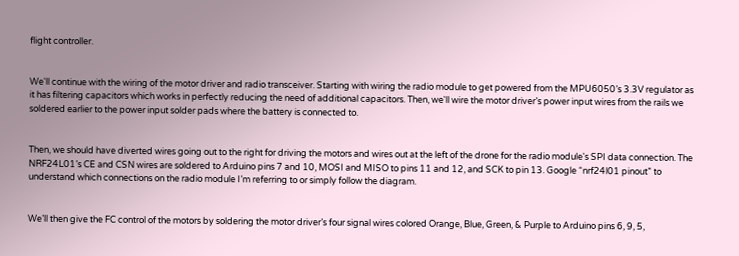flight controller.


We'll continue with the wiring of the motor driver and radio transceiver. Starting with wiring the radio module to get powered from the MPU6050’s 3.3V regulator as it has filtering capacitors which works in perfectly reducing the need of additional capacitors. Then, we'll wire the motor driver’s power input wires from the rails we soldered earlier to the power input solder pads where the battery is connected to.


Then, we should have diverted wires going out to the right for driving the motors and wires out at the left of the drone for the radio module's SPI data connection. The NRF24L01’s CE and CSN wires are soldered to Arduino pins 7 and 10, MOSI and MISO to pins 11 and 12, and SCK to pin 13. Google “nrf24l01 pinout” to understand which connections on the radio module I’m referring to or simply follow the diagram.


We’ll then give the FC control of the motors by soldering the motor driver’s four signal wires colored Orange, Blue, Green, & Purple to Arduino pins 6, 9, 5,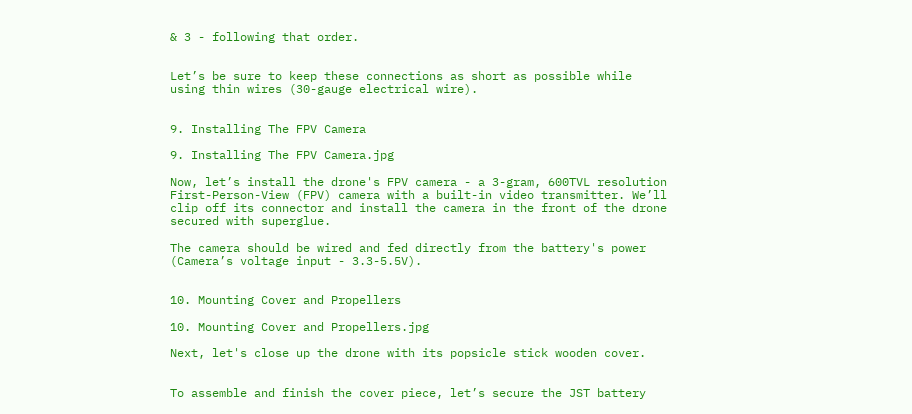& 3 - following that order.


Let’s be sure to keep these connections as short as possible while using thin wires (30-gauge electrical wire).


9. Installing The FPV Camera

9. Installing The FPV Camera.jpg

Now, let’s install the drone's FPV camera - a 3-gram, 600TVL resolution First-Person-View (FPV) camera with a built-in video transmitter. We’ll clip off its connector and install the camera in the front of the drone secured with superglue.

The camera should be wired and fed directly from the battery's power (Camera’s voltage input - 3.3-5.5V).


10. Mounting Cover and Propellers

10. Mounting Cover and Propellers.jpg

Next, let's close up the drone with its popsicle stick wooden cover.


To assemble and finish the cover piece, let’s secure the JST battery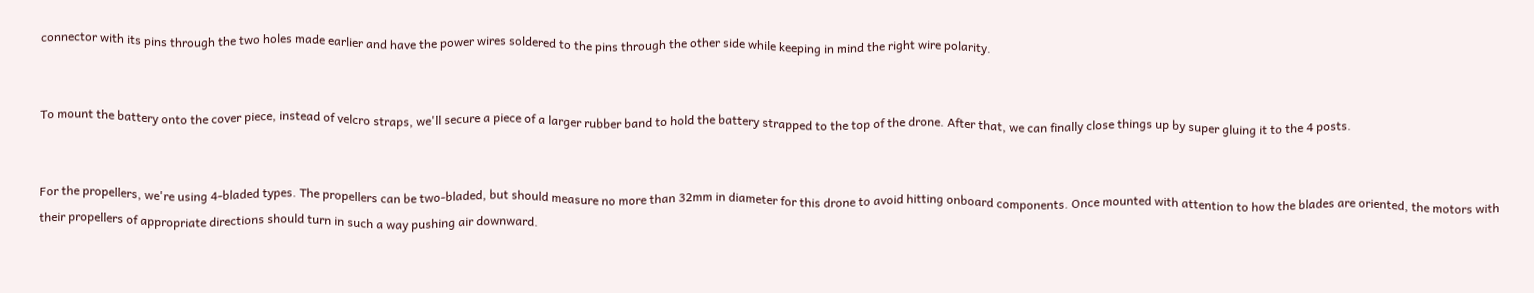connector with its pins through the two holes made earlier and have the power wires soldered to the pins through the other side while keeping in mind the right wire polarity.


To mount the battery onto the cover piece, instead of velcro straps, we'll secure a piece of a larger rubber band to hold the battery strapped to the top of the drone. After that, we can finally close things up by super gluing it to the 4 posts.


For the propellers, we're using 4-bladed types. The propellers can be two-bladed, but should measure no more than 32mm in diameter for this drone to avoid hitting onboard components. Once mounted with attention to how the blades are oriented, the motors with their propellers of appropriate directions should turn in such a way pushing air downward.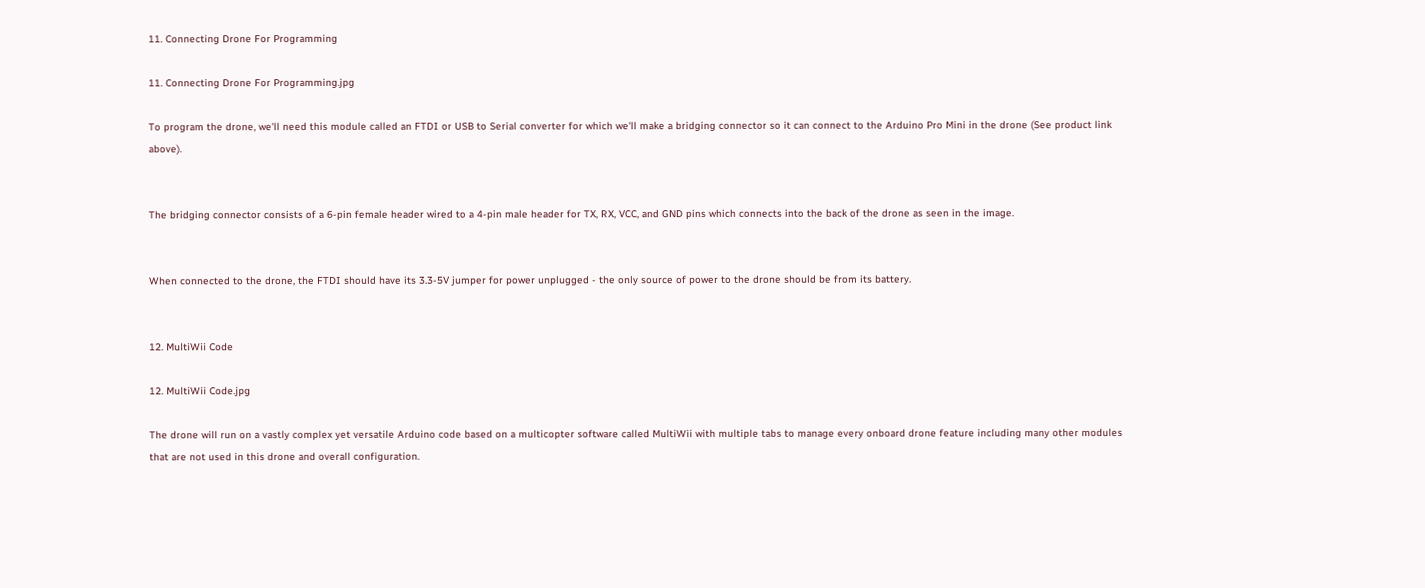11. Connecting Drone For Programming

11. Connecting Drone For Programming.jpg

To program the drone, we'll need this module called an FTDI or USB to Serial converter for which we'll make a bridging connector so it can connect to the Arduino Pro Mini in the drone (See product link above).


The bridging connector consists of a 6-pin female header wired to a 4-pin male header for TX, RX, VCC, and GND pins which connects into the back of the drone as seen in the image.


When connected to the drone, the FTDI should have its 3.3-5V jumper for power unplugged - the only source of power to the drone should be from its battery.


12. MultiWii Code

12. MultiWii Code.jpg

The drone will run on a vastly complex yet versatile Arduino code based on a multicopter software called MultiWii with multiple tabs to manage every onboard drone feature including many other modules that are not used in this drone and overall configuration.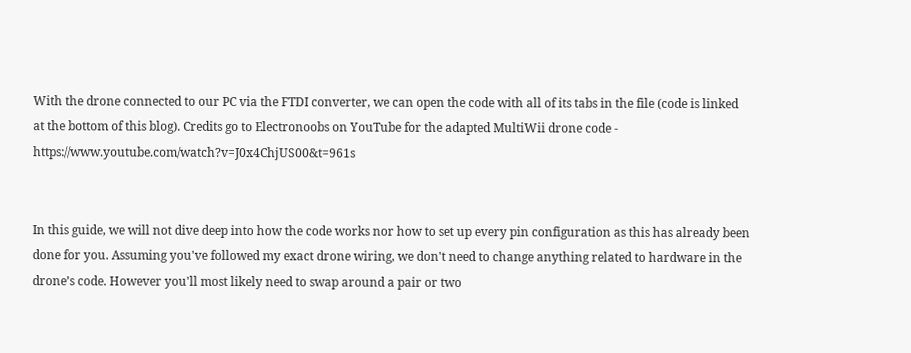With the drone connected to our PC via the FTDI converter, we can open the code with all of its tabs in the file (code is linked at the bottom of this blog). Credits go to Electronoobs on YouTube for the adapted MultiWii drone code - https://www.youtube.com/watch?v=J0x4ChjUS00&t=961s


In this guide, we will not dive deep into how the code works nor how to set up every pin configuration as this has already been done for you. Assuming you've followed my exact drone wiring, we don't need to change anything related to hardware in the drone’s code. However you'll most likely need to swap around a pair or two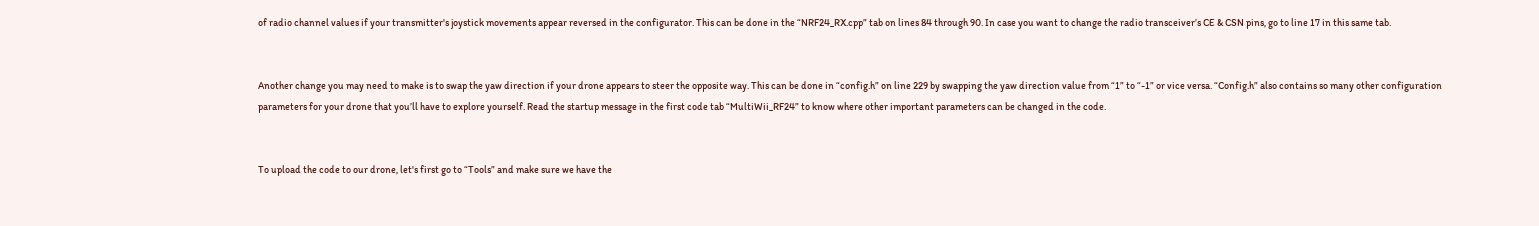of radio channel values if your transmitter's joystick movements appear reversed in the configurator. This can be done in the “NRF24_RX.cpp” tab on lines 84 through 90. In case you want to change the radio transceiver’s CE & CSN pins, go to line 17 in this same tab.


Another change you may need to make is to swap the yaw direction if your drone appears to steer the opposite way. This can be done in “config.h” on line 229 by swapping the yaw direction value from “1” to “-1” or vice versa. “Config.h” also contains so many other configuration parameters for your drone that you’ll have to explore yourself. Read the startup message in the first code tab “MultiWii_RF24” to know where other important parameters can be changed in the code.


To upload the code to our drone, let's first go to “Tools” and make sure we have the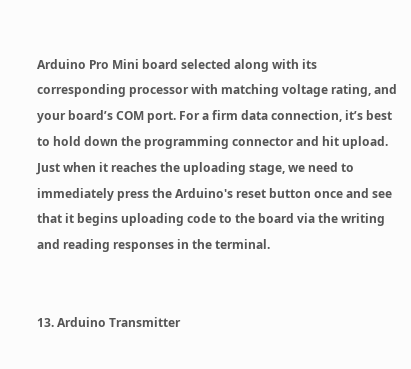Arduino Pro Mini board selected along with its corresponding processor with matching voltage rating, and your board’s COM port. For a firm data connection, it’s best to hold down the programming connector and hit upload. Just when it reaches the uploading stage, we need to immediately press the Arduino's reset button once and see that it begins uploading code to the board via the writing and reading responses in the terminal.


13. Arduino Transmitter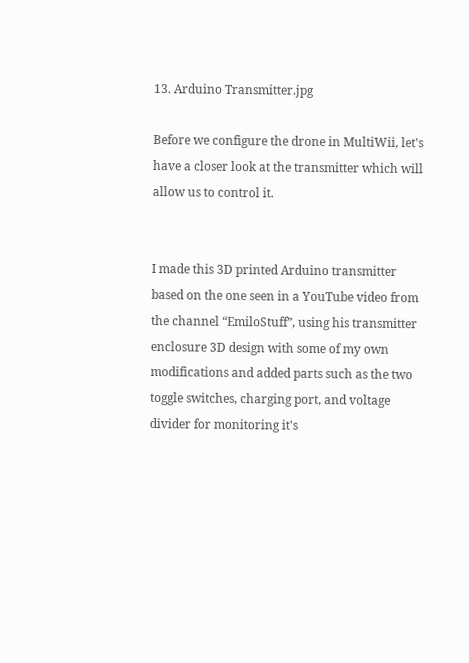13. Arduino Transmitter.jpg

Before we configure the drone in MultiWii, let's have a closer look at the transmitter which will allow us to control it.


I made this 3D printed Arduino transmitter based on the one seen in a YouTube video from the channel “EmiloStuff”, using his transmitter enclosure 3D design with some of my own modifications and added parts such as the two toggle switches, charging port, and voltage divider for monitoring it's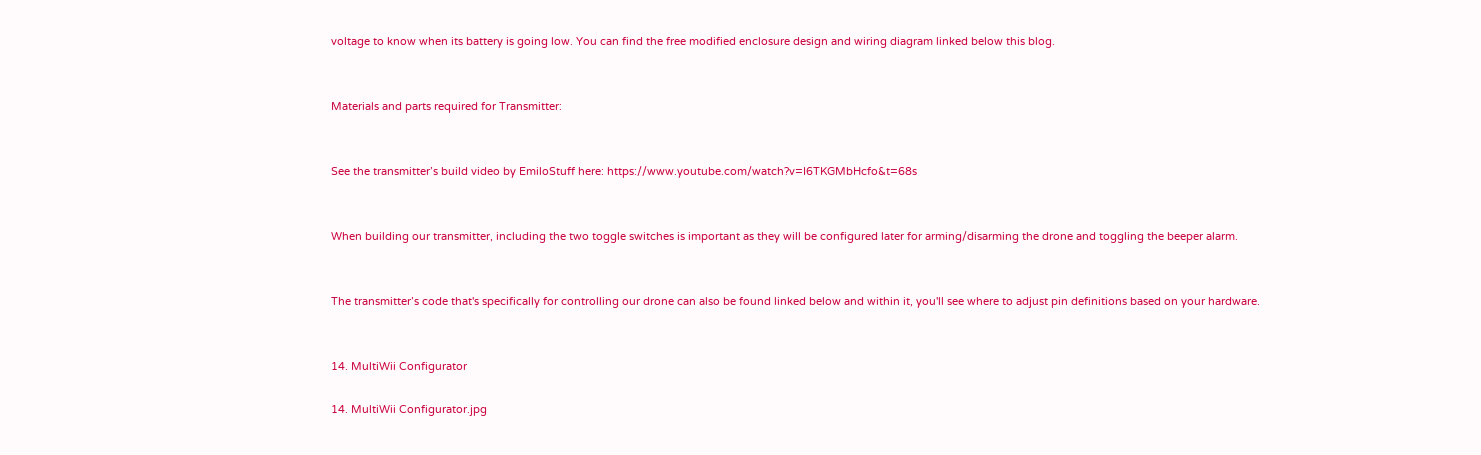voltage to know when its battery is going low. You can find the free modified enclosure design and wiring diagram linked below this blog.


Materials and parts required for Transmitter:


See the transmitter’s build video by EmiloStuff here: https://www.youtube.com/watch?v=I6TKGMbHcfo&t=68s


When building our transmitter, including the two toggle switches is important as they will be configured later for arming/disarming the drone and toggling the beeper alarm.


The transmitter’s code that's specifically for controlling our drone can also be found linked below and within it, you'll see where to adjust pin definitions based on your hardware.


14. MultiWii Configurator

14. MultiWii Configurator.jpg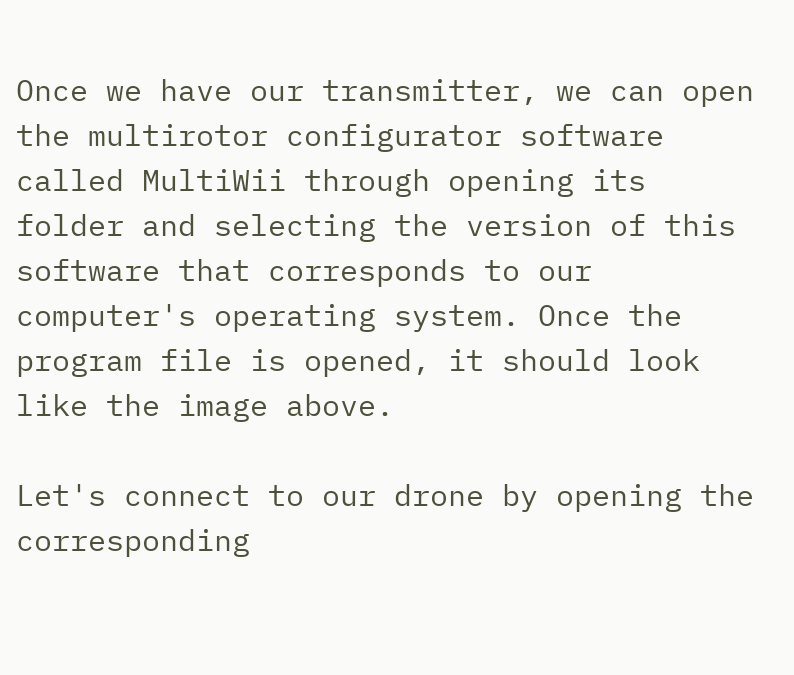Once we have our transmitter, we can open the multirotor configurator software called MultiWii through opening its folder and selecting the version of this software that corresponds to our computer's operating system. Once the program file is opened, it should look like the image above.

Let's connect to our drone by opening the corresponding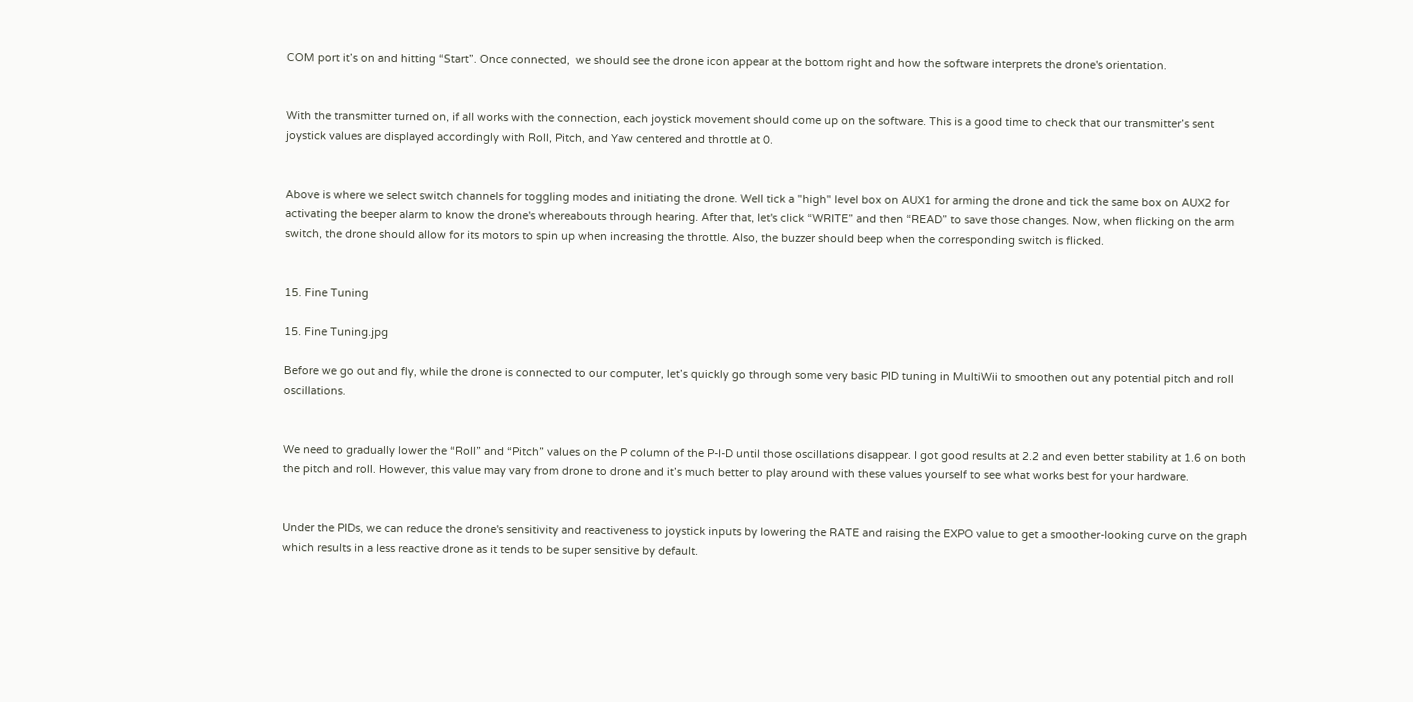COM port it’s on and hitting “Start”. Once connected,  we should see the drone icon appear at the bottom right and how the software interprets the drone's orientation.


With the transmitter turned on, if all works with the connection, each joystick movement should come up on the software. This is a good time to check that our transmitter’s sent joystick values are displayed accordingly with Roll, Pitch, and Yaw centered and throttle at 0.


Above is where we select switch channels for toggling modes and initiating the drone. Well tick a "high" level box on AUX1 for arming the drone and tick the same box on AUX2 for activating the beeper alarm to know the drone's whereabouts through hearing. After that, let's click “WRITE” and then “READ” to save those changes. Now, when flicking on the arm switch, the drone should allow for its motors to spin up when increasing the throttle. Also, the buzzer should beep when the corresponding switch is flicked.


15. Fine Tuning

15. Fine Tuning.jpg

Before we go out and fly, while the drone is connected to our computer, let’s quickly go through some very basic PID tuning in MultiWii to smoothen out any potential pitch and roll oscillations.


We need to gradually lower the “Roll” and “Pitch” values on the P column of the P-I-D until those oscillations disappear. I got good results at 2.2 and even better stability at 1.6 on both the pitch and roll. However, this value may vary from drone to drone and it’s much better to play around with these values yourself to see what works best for your hardware.


Under the PIDs, we can reduce the drone's sensitivity and reactiveness to joystick inputs by lowering the RATE and raising the EXPO value to get a smoother-looking curve on the graph which results in a less reactive drone as it tends to be super sensitive by default.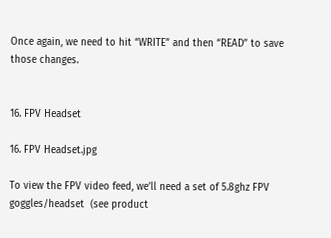Once again, we need to hit “WRITE” and then “READ” to save those changes.


16. FPV Headset

16. FPV Headset.jpg

To view the FPV video feed, we’ll need a set of 5.8ghz FPV goggles/headset  (see product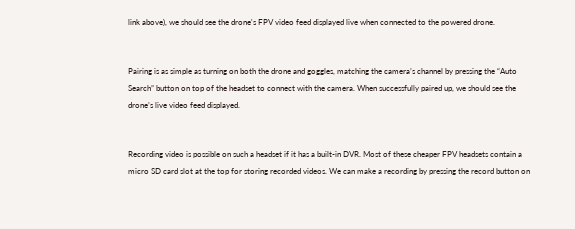link above), we should see the drone's FPV video feed displayed live when connected to the powered drone.


Pairing is as simple as turning on both the drone and goggles, matching the camera’s channel by pressing the “Auto Search” button on top of the headset to connect with the camera. When successfully paired up, we should see the drone’s live video feed displayed.


Recording video is possible on such a headset if it has a built-in DVR. Most of these cheaper FPV headsets contain a micro SD card slot at the top for storing recorded videos. We can make a recording by pressing the record button on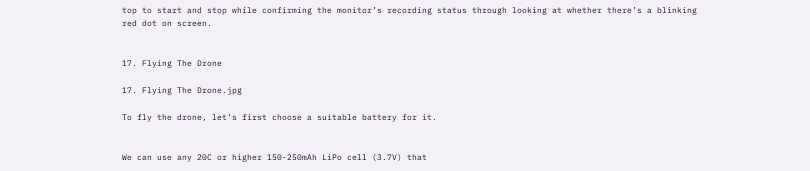top to start and stop while confirming the monitor’s recording status through looking at whether there’s a blinking red dot on screen.


17. Flying The Drone

17. Flying The Drone.jpg

To fly the drone, let’s first choose a suitable battery for it.


We can use any 20C or higher 150-250mAh LiPo cell (3.7V) that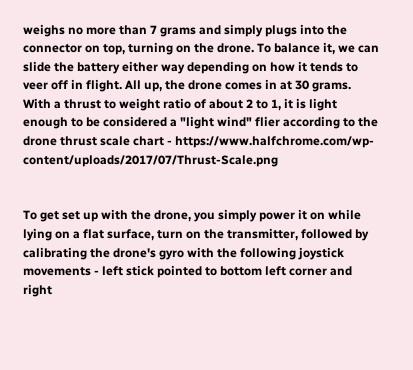weighs no more than 7 grams and simply plugs into the connector on top, turning on the drone. To balance it, we can slide the battery either way depending on how it tends to veer off in flight. All up, the drone comes in at 30 grams. With a thrust to weight ratio of about 2 to 1, it is light enough to be considered a "light wind" flier according to the drone thrust scale chart - https://www.halfchrome.com/wp-content/uploads/2017/07/Thrust-Scale.png


To get set up with the drone, you simply power it on while lying on a flat surface, turn on the transmitter, followed by calibrating the drone's gyro with the following joystick movements - left stick pointed to bottom left corner and right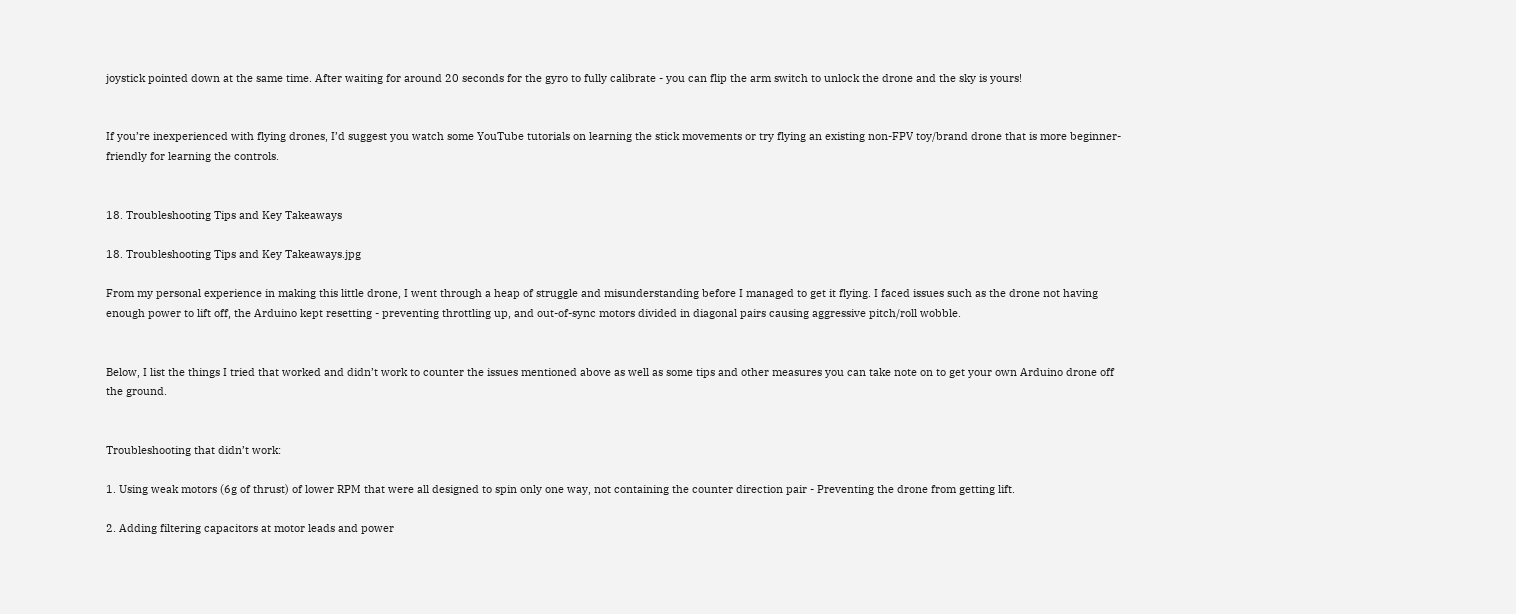joystick pointed down at the same time. After waiting for around 20 seconds for the gyro to fully calibrate - you can flip the arm switch to unlock the drone and the sky is yours!


If you’re inexperienced with flying drones, I’d suggest you watch some YouTube tutorials on learning the stick movements or try flying an existing non-FPV toy/brand drone that is more beginner-friendly for learning the controls.


18. Troubleshooting Tips and Key Takeaways

18. Troubleshooting Tips and Key Takeaways.jpg

From my personal experience in making this little drone, I went through a heap of struggle and misunderstanding before I managed to get it flying. I faced issues such as the drone not having enough power to lift off, the Arduino kept resetting - preventing throttling up, and out-of-sync motors divided in diagonal pairs causing aggressive pitch/roll wobble.


Below, I list the things I tried that worked and didn’t work to counter the issues mentioned above as well as some tips and other measures you can take note on to get your own Arduino drone off the ground.


Troubleshooting that didn’t work:

1. Using weak motors (6g of thrust) of lower RPM that were all designed to spin only one way, not containing the counter direction pair - Preventing the drone from getting lift.

2. Adding filtering capacitors at motor leads and power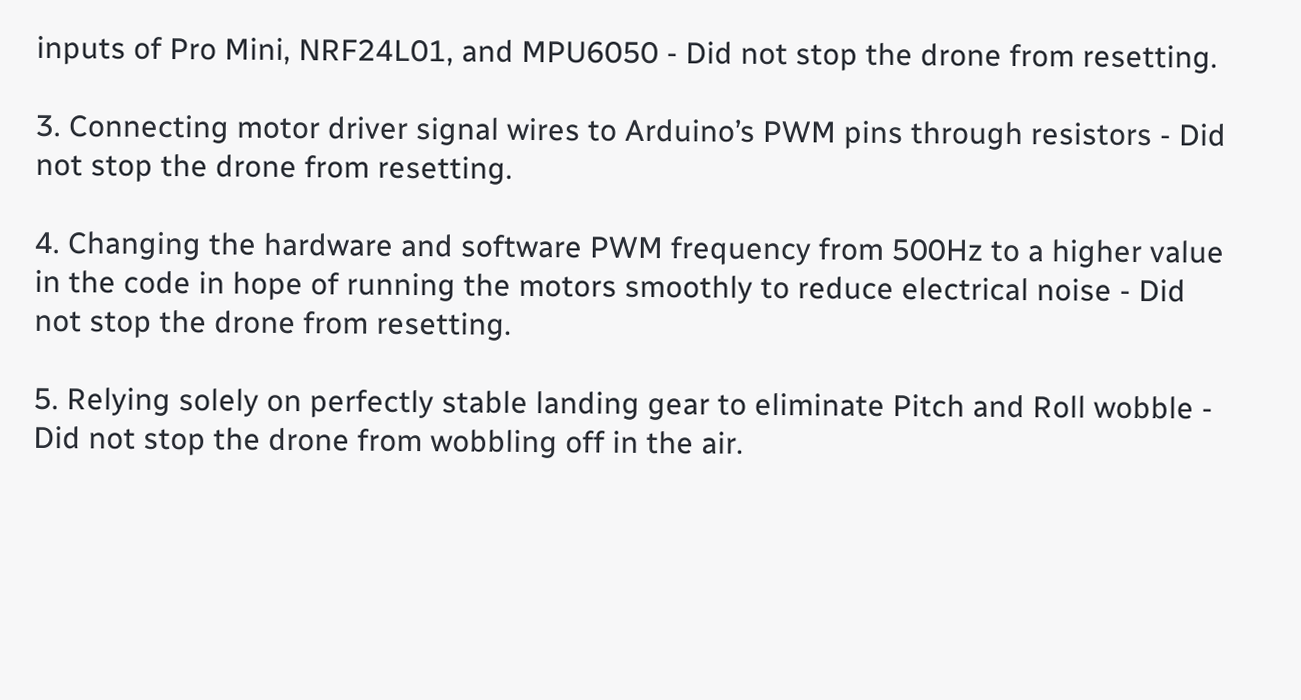inputs of Pro Mini, NRF24L01, and MPU6050 - Did not stop the drone from resetting.

3. Connecting motor driver signal wires to Arduino’s PWM pins through resistors - Did not stop the drone from resetting.

4. Changing the hardware and software PWM frequency from 500Hz to a higher value in the code in hope of running the motors smoothly to reduce electrical noise - Did not stop the drone from resetting.

5. Relying solely on perfectly stable landing gear to eliminate Pitch and Roll wobble - Did not stop the drone from wobbling off in the air.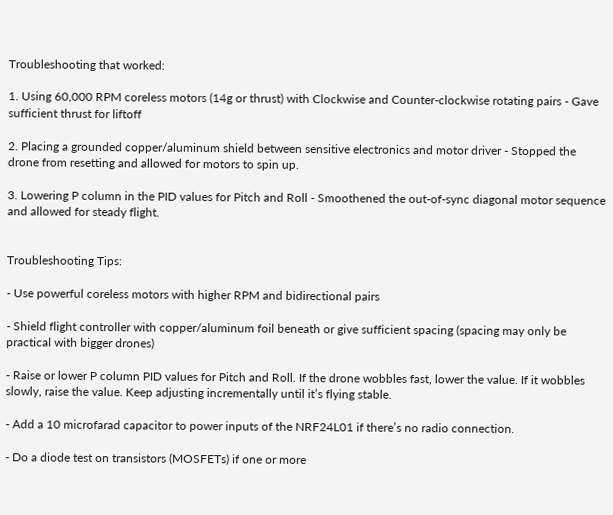Troubleshooting that worked:

1. Using 60,000 RPM coreless motors (14g or thrust) with Clockwise and Counter-clockwise rotating pairs - Gave sufficient thrust for liftoff

2. Placing a grounded copper/aluminum shield between sensitive electronics and motor driver - Stopped the drone from resetting and allowed for motors to spin up.

3. Lowering P column in the PID values for Pitch and Roll - Smoothened the out-of-sync diagonal motor sequence and allowed for steady flight.


Troubleshooting Tips:

- Use powerful coreless motors with higher RPM and bidirectional pairs

- Shield flight controller with copper/aluminum foil beneath or give sufficient spacing (spacing may only be practical with bigger drones)

- Raise or lower P column PID values for Pitch and Roll. If the drone wobbles fast, lower the value. If it wobbles slowly, raise the value. Keep adjusting incrementally until it’s flying stable.

- Add a 10 microfarad capacitor to power inputs of the NRF24L01 if there’s no radio connection.

- Do a diode test on transistors (MOSFETs) if one or more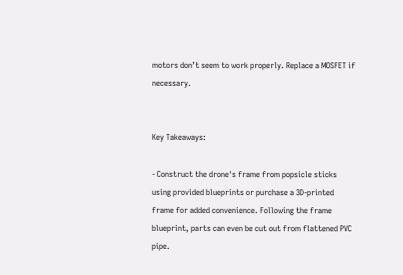motors don’t seem to work properly. Replace a MOSFET if necessary.


Key Takeaways:

- Construct the drone's frame from popsicle sticks using provided blueprints or purchase a 3D-printed frame for added convenience. Following the frame blueprint, parts can even be cut out from flattened PVC pipe.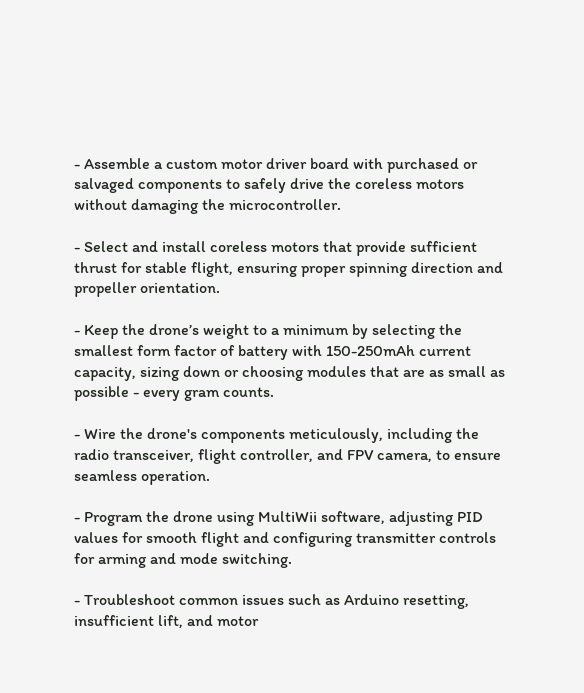- Assemble a custom motor driver board with purchased or salvaged components to safely drive the coreless motors without damaging the microcontroller.

- Select and install coreless motors that provide sufficient thrust for stable flight, ensuring proper spinning direction and propeller orientation.

- Keep the drone’s weight to a minimum by selecting the smallest form factor of battery with 150-250mAh current capacity, sizing down or choosing modules that are as small as possible - every gram counts.

- Wire the drone's components meticulously, including the radio transceiver, flight controller, and FPV camera, to ensure seamless operation.

- Program the drone using MultiWii software, adjusting PID values for smooth flight and configuring transmitter controls for arming and mode switching.

- Troubleshoot common issues such as Arduino resetting, insufficient lift, and motor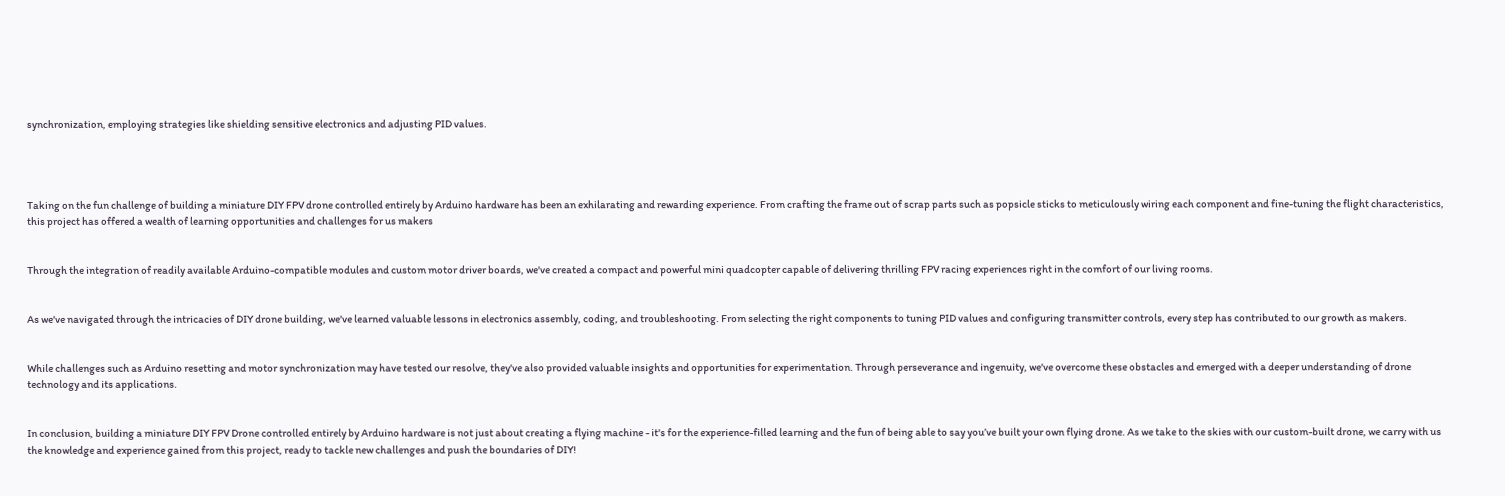synchronization, employing strategies like shielding sensitive electronics and adjusting PID values.




Taking on the fun challenge of building a miniature DIY FPV drone controlled entirely by Arduino hardware has been an exhilarating and rewarding experience. From crafting the frame out of scrap parts such as popsicle sticks to meticulously wiring each component and fine-tuning the flight characteristics, this project has offered a wealth of learning opportunities and challenges for us makers


Through the integration of readily available Arduino-compatible modules and custom motor driver boards, we've created a compact and powerful mini quadcopter capable of delivering thrilling FPV racing experiences right in the comfort of our living rooms.


As we've navigated through the intricacies of DIY drone building, we've learned valuable lessons in electronics assembly, coding, and troubleshooting. From selecting the right components to tuning PID values and configuring transmitter controls, every step has contributed to our growth as makers.


While challenges such as Arduino resetting and motor synchronization may have tested our resolve, they've also provided valuable insights and opportunities for experimentation. Through perseverance and ingenuity, we've overcome these obstacles and emerged with a deeper understanding of drone technology and its applications.


In conclusion, building a miniature DIY FPV Drone controlled entirely by Arduino hardware is not just about creating a flying machine - it's for the experience-filled learning and the fun of being able to say you’ve built your own flying drone. As we take to the skies with our custom-built drone, we carry with us the knowledge and experience gained from this project, ready to tackle new challenges and push the boundaries of DIY!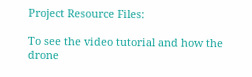Project Resource Files:

To see the video tutorial and how the drone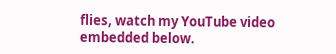flies, watch my YouTube video embedded below.